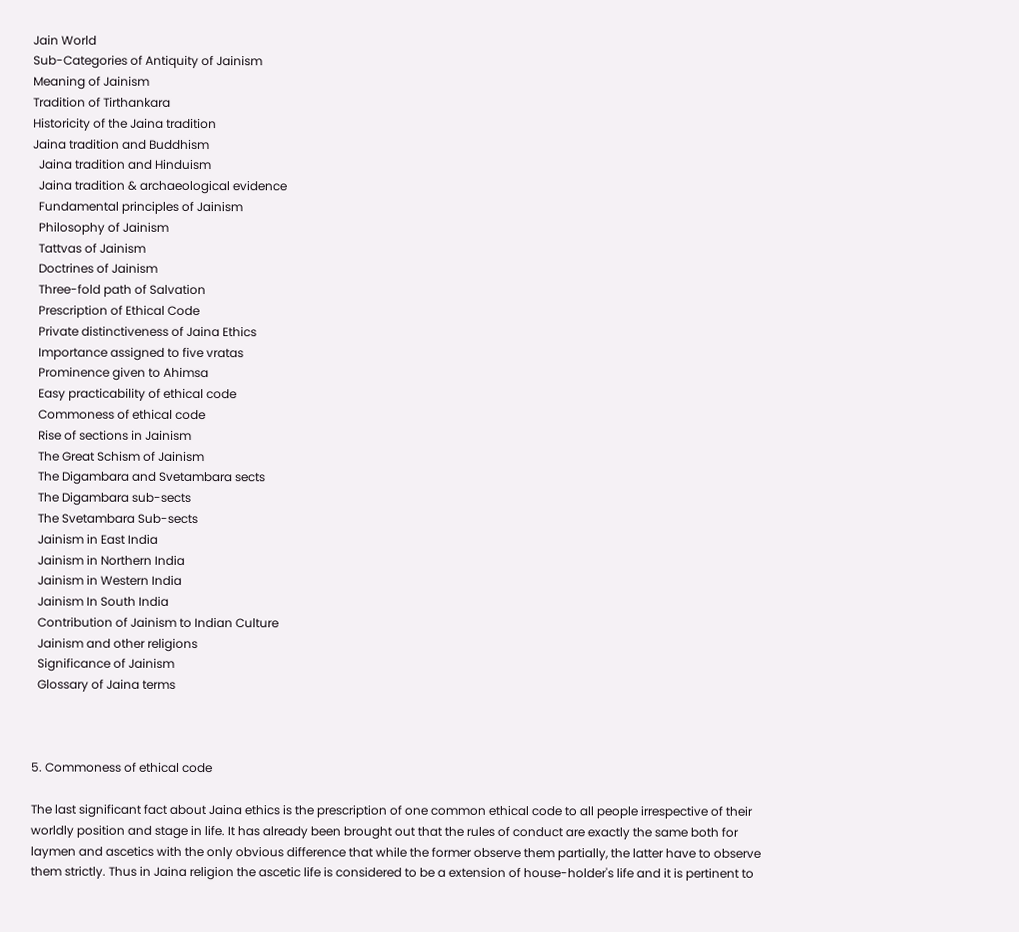Jain World
Sub-Categories of Antiquity of Jainism
Meaning of Jainism
Tradition of Tirthankara
Historicity of the Jaina tradition
Jaina tradition and Buddhism
  Jaina tradition and Hinduism
  Jaina tradition & archaeological evidence
  Fundamental principles of Jainism
  Philosophy of Jainism
  Tattvas of Jainism
  Doctrines of Jainism
  Three-fold path of Salvation
  Prescription of Ethical Code
  Private distinctiveness of Jaina Ethics
  Importance assigned to five vratas
  Prominence given to Ahimsa
  Easy practicability of ethical code
  Commoness of ethical code
  Rise of sections in Jainism
  The Great Schism of Jainism
  The Digambara and Svetambara sects
  The Digambara sub-sects
  The Svetambara Sub-sects
  Jainism in East India
  Jainism in Northern India
  Jainism in Western India
  Jainism In South India
  Contribution of Jainism to Indian Culture
  Jainism and other religions
  Significance of Jainism
  Glossary of Jaina terms



5. Commoness of ethical code

The last significant fact about Jaina ethics is the prescription of one common ethical code to all people irrespective of their worldly position and stage in life. It has already been brought out that the rules of conduct are exactly the same both for laymen and ascetics with the only obvious difference that while the former observe them partially, the latter have to observe them strictly. Thus in Jaina religion the ascetic life is considered to be a extension of house-holder's life and it is pertinent to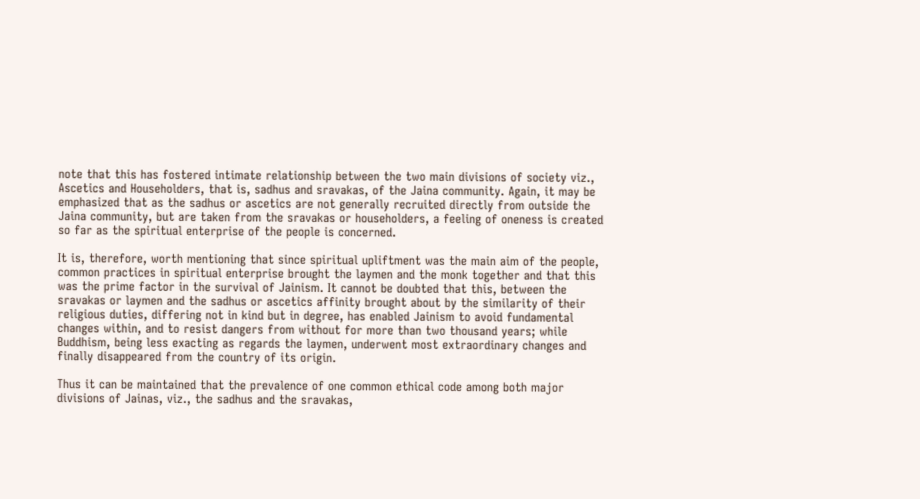note that this has fostered intimate relationship between the two main divisions of society viz., Ascetics and Householders, that is, sadhus and sravakas, of the Jaina community. Again, it may be emphasized that as the sadhus or ascetics are not generally recruited directly from outside the Jaina community, but are taken from the sravakas or householders, a feeling of oneness is created so far as the spiritual enterprise of the people is concerned.

It is, therefore, worth mentioning that since spiritual upliftment was the main aim of the people, common practices in spiritual enterprise brought the laymen and the monk together and that this was the prime factor in the survival of Jainism. It cannot be doubted that this, between the sravakas or laymen and the sadhus or ascetics affinity brought about by the similarity of their religious duties, differing not in kind but in degree, has enabled Jainism to avoid fundamental changes within, and to resist dangers from without for more than two thousand years; while Buddhism, being less exacting as regards the laymen, underwent most extraordinary changes and finally disappeared from the country of its origin.

Thus it can be maintained that the prevalence of one common ethical code among both major divisions of Jainas, viz., the sadhus and the sravakas,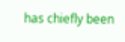has chiefly been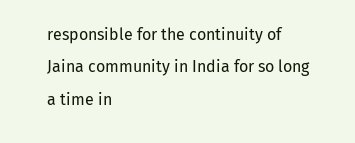responsible for the continuity of Jaina community in India for so long a time in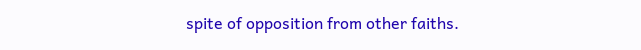spite of opposition from other faiths.